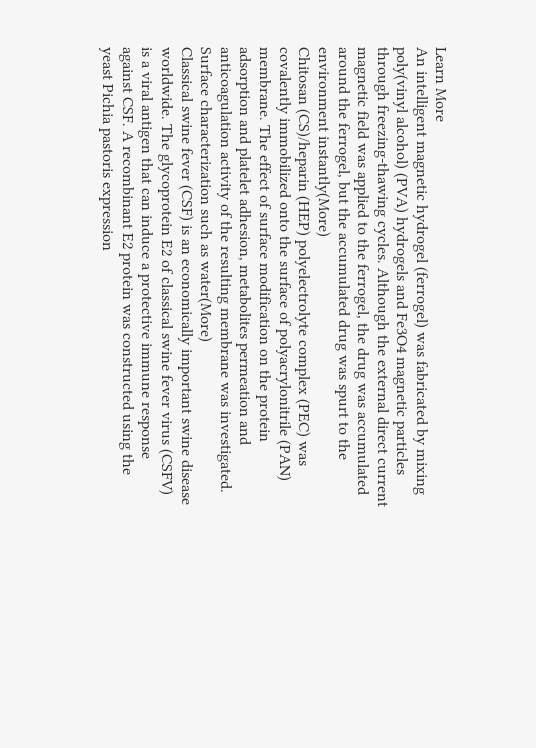Learn More
An intelligent magnetic hydrogel (ferrogel) was fabricated by mixing poly(vinyl alcohol) (PVA) hydrogels and Fe3O4 magnetic particles through freezing-thawing cycles. Although the external direct current magnetic field was applied to the ferrogel, the drug was accumulated around the ferrogel, but the accumulated drug was spurt to the environment instantly(More)
Chitosan (CS)/heparin (HEP) polyelectrolyte complex (PEC) was covalently immobilized onto the surface of polyacrylonitrile (PAN) membrane. The effect of surface modification on the protein adsorption and platelet adhesion, metabolites permeation and anticoagulation activity of the resulting membrane was investigated. Surface characterization such as water(More)
Classical swine fever (CSF) is an economically important swine disease worldwide. The glycoprotein E2 of classical swine fever virus (CSFV) is a viral antigen that can induce a protective immune response against CSF. A recombinant E2 protein was constructed using the yeast Pichia pastoris expression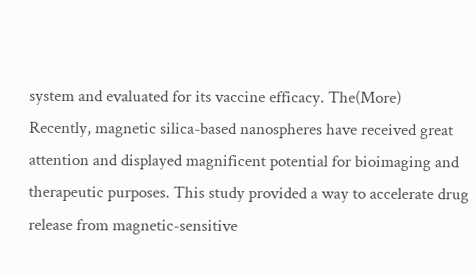system and evaluated for its vaccine efficacy. The(More)
Recently, magnetic silica-based nanospheres have received great attention and displayed magnificent potential for bioimaging and therapeutic purposes. This study provided a way to accelerate drug release from magnetic-sensitive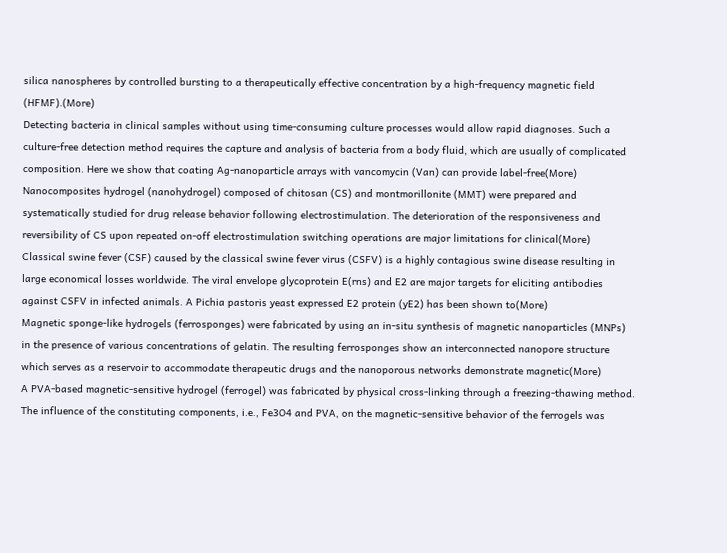silica nanospheres by controlled bursting to a therapeutically effective concentration by a high-frequency magnetic field (HFMF).(More)
Detecting bacteria in clinical samples without using time-consuming culture processes would allow rapid diagnoses. Such a culture-free detection method requires the capture and analysis of bacteria from a body fluid, which are usually of complicated composition. Here we show that coating Ag-nanoparticle arrays with vancomycin (Van) can provide label-free(More)
Nanocomposites hydrogel (nanohydrogel) composed of chitosan (CS) and montmorillonite (MMT) were prepared and systematically studied for drug release behavior following electrostimulation. The deterioration of the responsiveness and reversibility of CS upon repeated on-off electrostimulation switching operations are major limitations for clinical(More)
Classical swine fever (CSF) caused by the classical swine fever virus (CSFV) is a highly contagious swine disease resulting in large economical losses worldwide. The viral envelope glycoprotein E(rns) and E2 are major targets for eliciting antibodies against CSFV in infected animals. A Pichia pastoris yeast expressed E2 protein (yE2) has been shown to(More)
Magnetic sponge-like hydrogels (ferrosponges) were fabricated by using an in-situ synthesis of magnetic nanoparticles (MNPs) in the presence of various concentrations of gelatin. The resulting ferrosponges show an interconnected nanopore structure which serves as a reservoir to accommodate therapeutic drugs and the nanoporous networks demonstrate magnetic(More)
A PVA-based magnetic-sensitive hydrogel (ferrogel) was fabricated by physical cross-linking through a freezing-thawing method. The influence of the constituting components, i.e., Fe3O4 and PVA, on the magnetic-sensitive behavior of the ferrogels was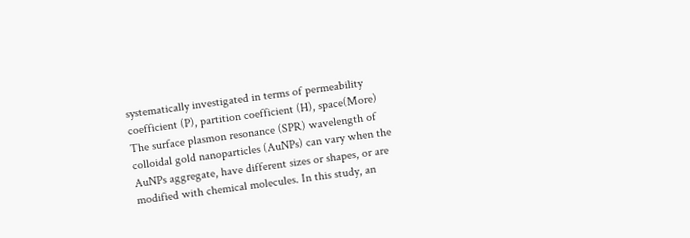systematically investigated in terms of permeability coefficient (P), partition coefficient (H), space(More)
The surface plasmon resonance (SPR) wavelength of colloidal gold nanoparticles (AuNPs) can vary when the AuNPs aggregate, have different sizes or shapes, or are modified with chemical molecules. In this study, an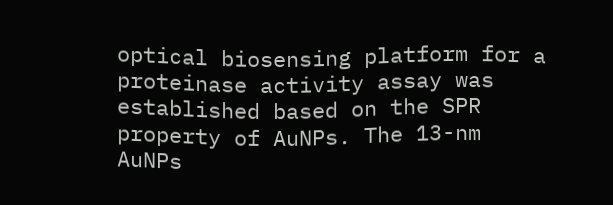optical biosensing platform for a proteinase activity assay was established based on the SPR property of AuNPs. The 13-nm AuNPs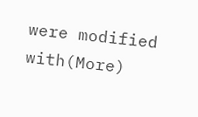were modified with(More)